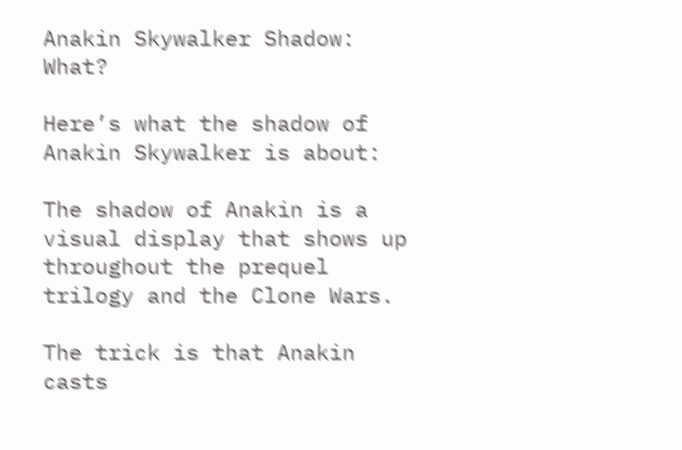Anakin Skywalker Shadow: What?

Here’s what the shadow of Anakin Skywalker is about:

The shadow of Anakin is a visual display that shows up throughout the prequel trilogy and the Clone Wars.

The trick is that Anakin casts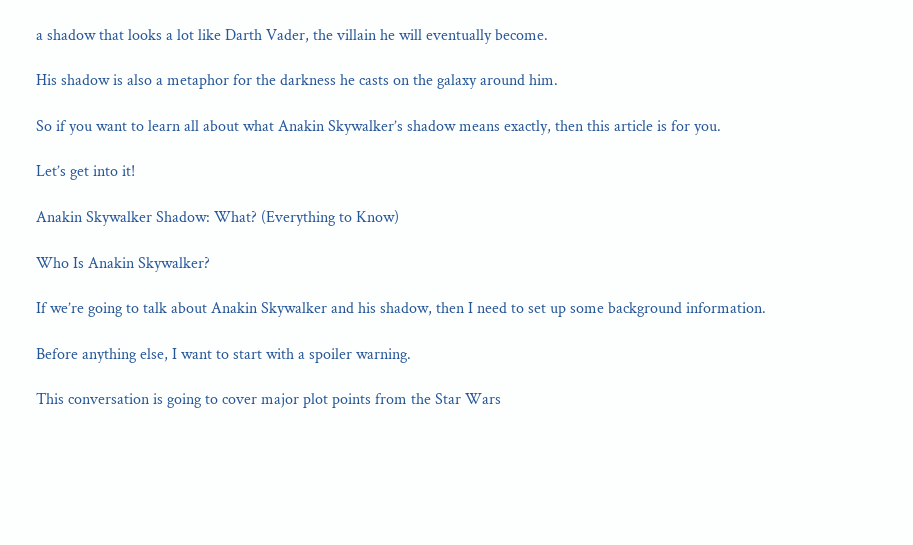a shadow that looks a lot like Darth Vader, the villain he will eventually become.

His shadow is also a metaphor for the darkness he casts on the galaxy around him.

So if you want to learn all about what Anakin Skywalker’s shadow means exactly, then this article is for you.

Let’s get into it!

Anakin Skywalker Shadow: What? (Everything to Know)

Who Is Anakin Skywalker?

If we’re going to talk about Anakin Skywalker and his shadow, then I need to set up some background information.

Before anything else, I want to start with a spoiler warning.

This conversation is going to cover major plot points from the Star Wars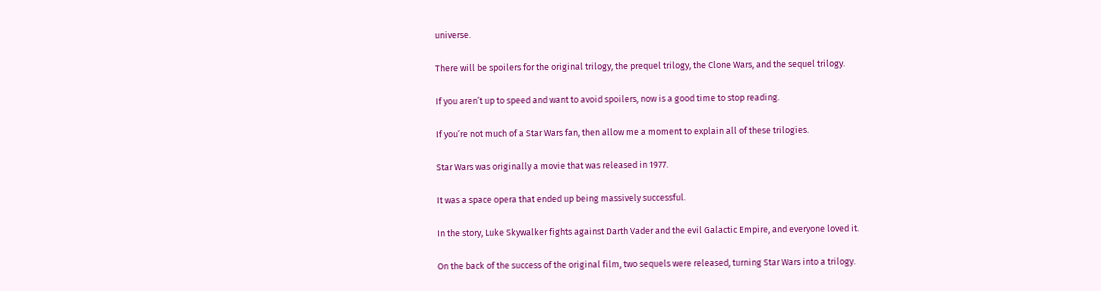universe.

There will be spoilers for the original trilogy, the prequel trilogy, the Clone Wars, and the sequel trilogy.

If you aren’t up to speed and want to avoid spoilers, now is a good time to stop reading.

If you’re not much of a Star Wars fan, then allow me a moment to explain all of these trilogies.

Star Wars was originally a movie that was released in 1977.

It was a space opera that ended up being massively successful.

In the story, Luke Skywalker fights against Darth Vader and the evil Galactic Empire, and everyone loved it.

On the back of the success of the original film, two sequels were released, turning Star Wars into a trilogy.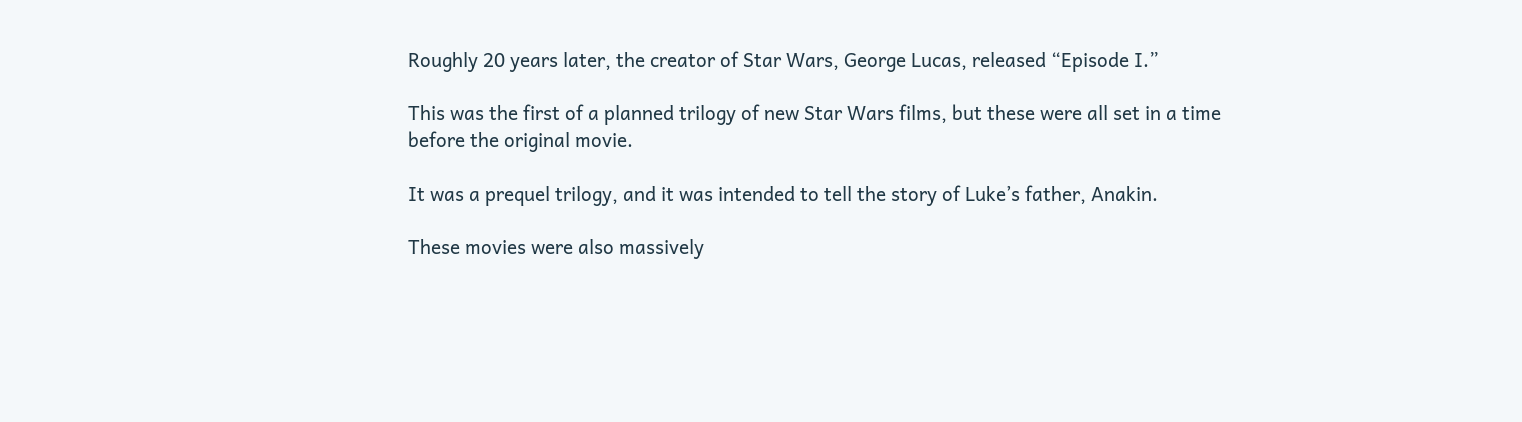Roughly 20 years later, the creator of Star Wars, George Lucas, released “Episode I.”

This was the first of a planned trilogy of new Star Wars films, but these were all set in a time before the original movie.

It was a prequel trilogy, and it was intended to tell the story of Luke’s father, Anakin.

These movies were also massively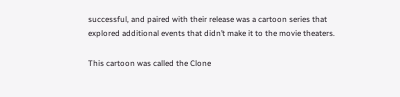successful, and paired with their release was a cartoon series that explored additional events that didn’t make it to the movie theaters.

This cartoon was called the Clone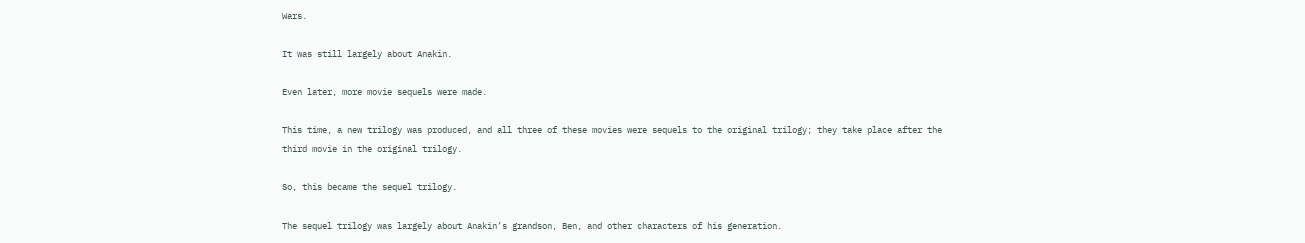Wars.

It was still largely about Anakin.

Even later, more movie sequels were made.

This time, a new trilogy was produced, and all three of these movies were sequels to the original trilogy; they take place after the third movie in the original trilogy.

So, this became the sequel trilogy.

The sequel trilogy was largely about Anakin’s grandson, Ben, and other characters of his generation.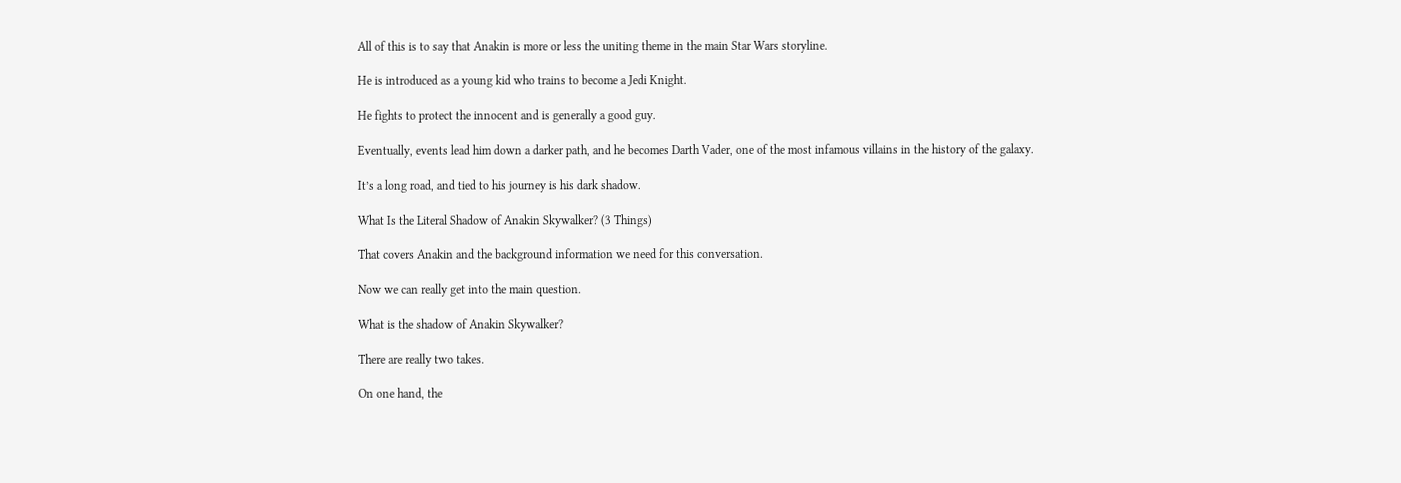All of this is to say that Anakin is more or less the uniting theme in the main Star Wars storyline.

He is introduced as a young kid who trains to become a Jedi Knight.

He fights to protect the innocent and is generally a good guy.

Eventually, events lead him down a darker path, and he becomes Darth Vader, one of the most infamous villains in the history of the galaxy.

It’s a long road, and tied to his journey is his dark shadow.

What Is the Literal Shadow of Anakin Skywalker? (3 Things)

That covers Anakin and the background information we need for this conversation.

Now we can really get into the main question.

What is the shadow of Anakin Skywalker?

There are really two takes.

On one hand, the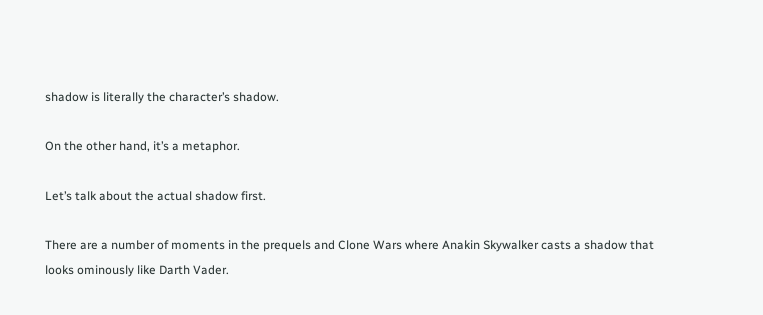shadow is literally the character’s shadow.

On the other hand, it’s a metaphor.

Let’s talk about the actual shadow first.

There are a number of moments in the prequels and Clone Wars where Anakin Skywalker casts a shadow that looks ominously like Darth Vader.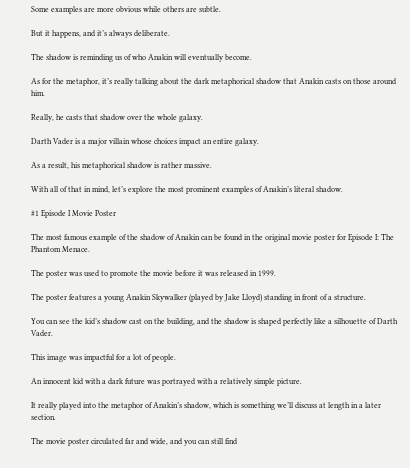Some examples are more obvious while others are subtle.

But it happens, and it’s always deliberate.

The shadow is reminding us of who Anakin will eventually become.

As for the metaphor, it’s really talking about the dark metaphorical shadow that Anakin casts on those around him.

Really, he casts that shadow over the whole galaxy.

Darth Vader is a major villain whose choices impact an entire galaxy.

As a result, his metaphorical shadow is rather massive.

With all of that in mind, let’s explore the most prominent examples of Anakin’s literal shadow.

#1 Episode I Movie Poster

The most famous example of the shadow of Anakin can be found in the original movie poster for Episode I: The Phantom Menace.

The poster was used to promote the movie before it was released in 1999.

The poster features a young Anakin Skywalker (played by Jake Lloyd) standing in front of a structure.

You can see the kid’s shadow cast on the building, and the shadow is shaped perfectly like a silhouette of Darth Vader.

This image was impactful for a lot of people.

An innocent kid with a dark future was portrayed with a relatively simple picture.

It really played into the metaphor of Anakin’s shadow, which is something we’ll discuss at length in a later section.

The movie poster circulated far and wide, and you can still find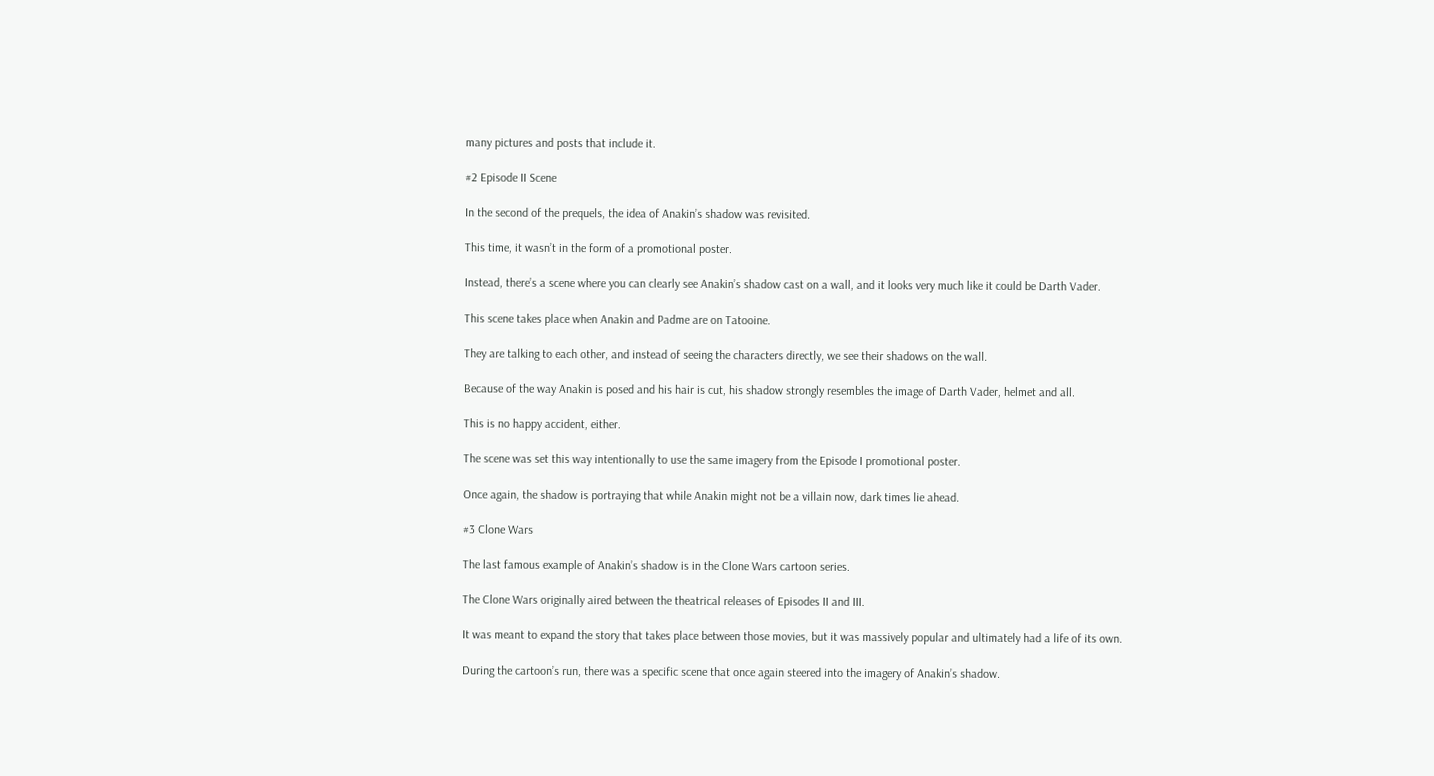many pictures and posts that include it.

#2 Episode II Scene

In the second of the prequels, the idea of Anakin’s shadow was revisited.

This time, it wasn’t in the form of a promotional poster.

Instead, there’s a scene where you can clearly see Anakin’s shadow cast on a wall, and it looks very much like it could be Darth Vader.

This scene takes place when Anakin and Padme are on Tatooine.

They are talking to each other, and instead of seeing the characters directly, we see their shadows on the wall.

Because of the way Anakin is posed and his hair is cut, his shadow strongly resembles the image of Darth Vader, helmet and all.

This is no happy accident, either.

The scene was set this way intentionally to use the same imagery from the Episode I promotional poster.

Once again, the shadow is portraying that while Anakin might not be a villain now, dark times lie ahead.

#3 Clone Wars

The last famous example of Anakin’s shadow is in the Clone Wars cartoon series.

The Clone Wars originally aired between the theatrical releases of Episodes II and III.

It was meant to expand the story that takes place between those movies, but it was massively popular and ultimately had a life of its own.

During the cartoon’s run, there was a specific scene that once again steered into the imagery of Anakin’s shadow.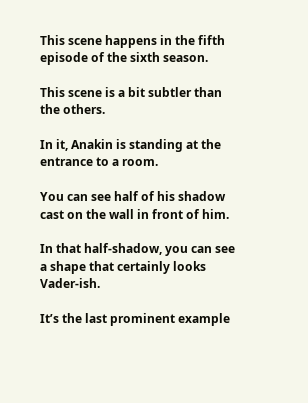This scene happens in the fifth episode of the sixth season.

This scene is a bit subtler than the others.

In it, Anakin is standing at the entrance to a room.

You can see half of his shadow cast on the wall in front of him.

In that half-shadow, you can see a shape that certainly looks Vader-ish.

It’s the last prominent example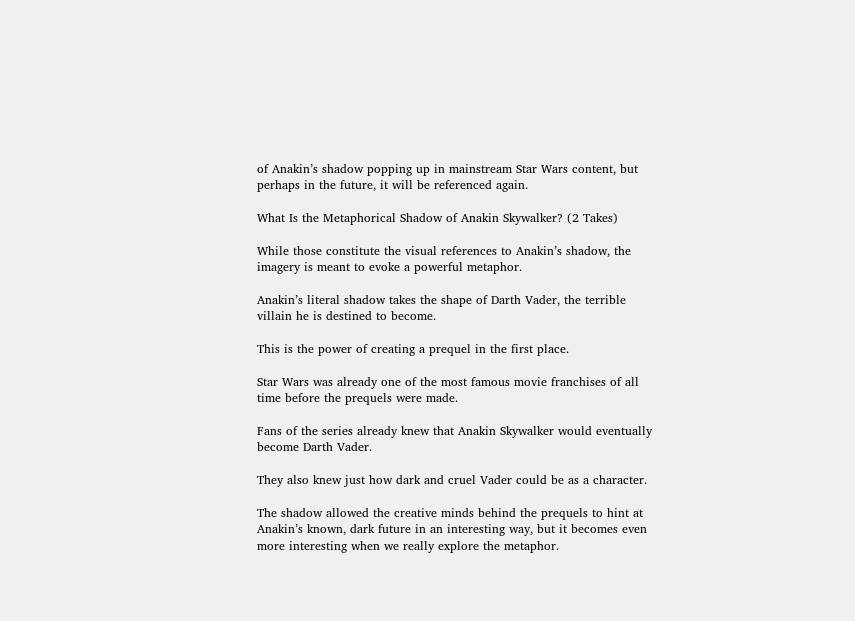of Anakin’s shadow popping up in mainstream Star Wars content, but perhaps in the future, it will be referenced again.

What Is the Metaphorical Shadow of Anakin Skywalker? (2 Takes)

While those constitute the visual references to Anakin’s shadow, the imagery is meant to evoke a powerful metaphor.

Anakin’s literal shadow takes the shape of Darth Vader, the terrible villain he is destined to become.

This is the power of creating a prequel in the first place.

Star Wars was already one of the most famous movie franchises of all time before the prequels were made.

Fans of the series already knew that Anakin Skywalker would eventually become Darth Vader.

They also knew just how dark and cruel Vader could be as a character.

The shadow allowed the creative minds behind the prequels to hint at Anakin’s known, dark future in an interesting way, but it becomes even more interesting when we really explore the metaphor.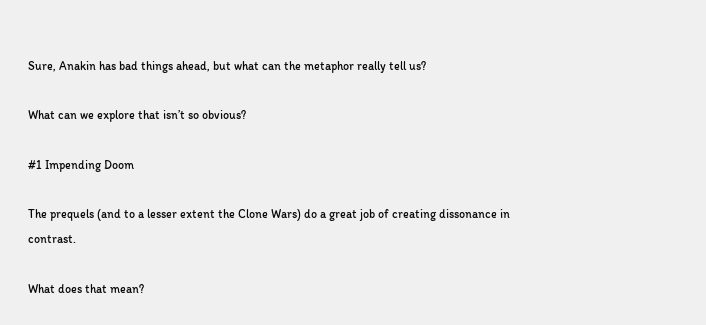Sure, Anakin has bad things ahead, but what can the metaphor really tell us?

What can we explore that isn’t so obvious?

#1 Impending Doom

The prequels (and to a lesser extent the Clone Wars) do a great job of creating dissonance in contrast.

What does that mean?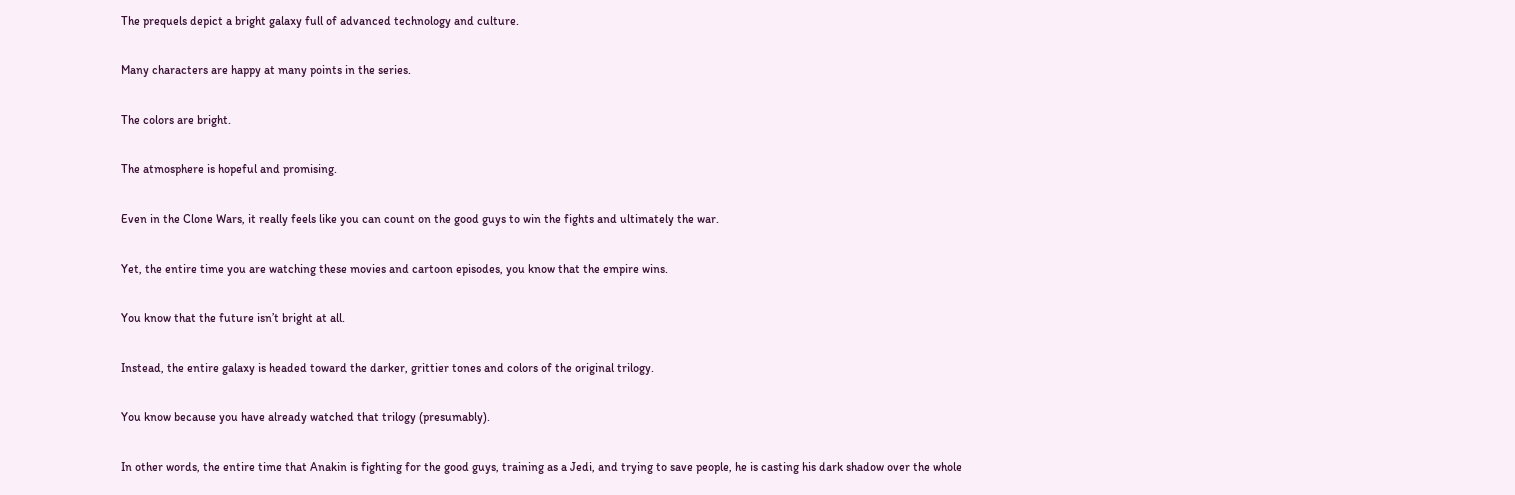The prequels depict a bright galaxy full of advanced technology and culture.

Many characters are happy at many points in the series.

The colors are bright.

The atmosphere is hopeful and promising.

Even in the Clone Wars, it really feels like you can count on the good guys to win the fights and ultimately the war.

Yet, the entire time you are watching these movies and cartoon episodes, you know that the empire wins.

You know that the future isn’t bright at all.

Instead, the entire galaxy is headed toward the darker, grittier tones and colors of the original trilogy.

You know because you have already watched that trilogy (presumably).

In other words, the entire time that Anakin is fighting for the good guys, training as a Jedi, and trying to save people, he is casting his dark shadow over the whole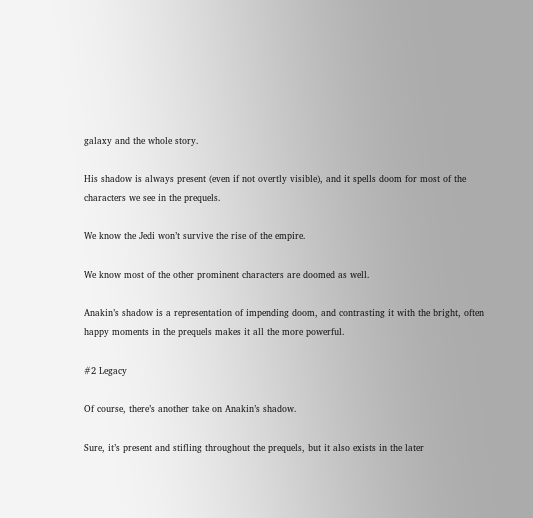galaxy and the whole story.

His shadow is always present (even if not overtly visible), and it spells doom for most of the characters we see in the prequels.

We know the Jedi won’t survive the rise of the empire.

We know most of the other prominent characters are doomed as well.

Anakin’s shadow is a representation of impending doom, and contrasting it with the bright, often happy moments in the prequels makes it all the more powerful.

#2 Legacy

Of course, there’s another take on Anakin’s shadow.

Sure, it’s present and stifling throughout the prequels, but it also exists in the later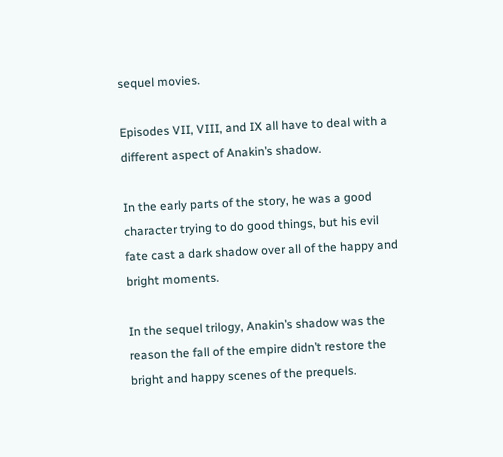sequel movies.

Episodes VII, VIII, and IX all have to deal with a different aspect of Anakin’s shadow.

In the early parts of the story, he was a good character trying to do good things, but his evil fate cast a dark shadow over all of the happy and bright moments.

In the sequel trilogy, Anakin’s shadow was the reason the fall of the empire didn’t restore the bright and happy scenes of the prequels.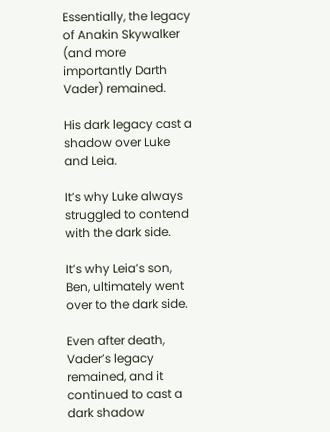Essentially, the legacy of Anakin Skywalker (and more importantly Darth Vader) remained.

His dark legacy cast a shadow over Luke and Leia.

It’s why Luke always struggled to contend with the dark side.

It’s why Leia’s son, Ben, ultimately went over to the dark side.

Even after death, Vader’s legacy remained, and it continued to cast a dark shadow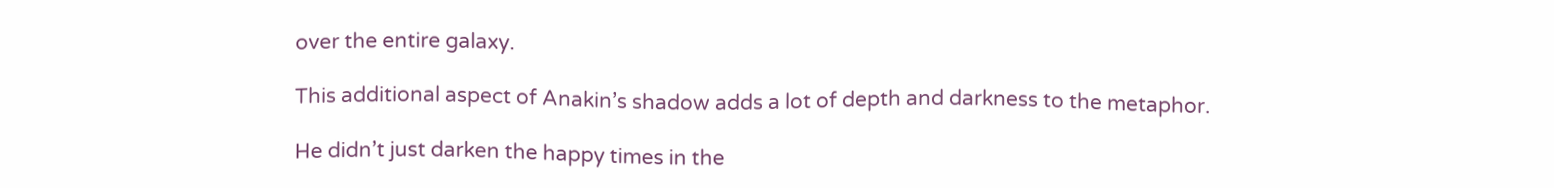over the entire galaxy.

This additional aspect of Anakin’s shadow adds a lot of depth and darkness to the metaphor.

He didn’t just darken the happy times in the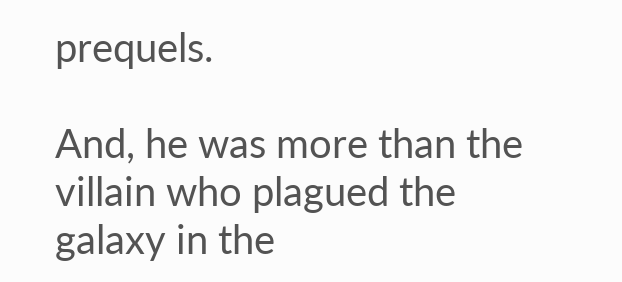prequels.

And, he was more than the villain who plagued the galaxy in the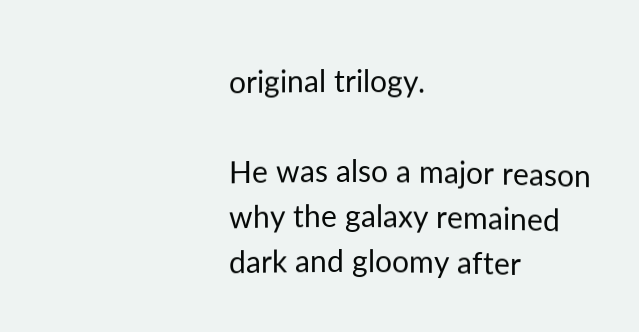original trilogy.

He was also a major reason why the galaxy remained dark and gloomy after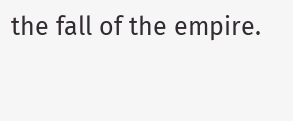the fall of the empire.